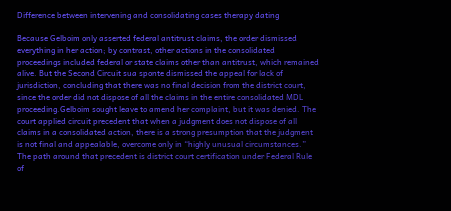Difference between intervening and consolidating cases therapy dating

Because Gelboim only asserted federal antitrust claims, the order dismissed everything in her action; by contrast, other actions in the consolidated proceedings included federal or state claims other than antitrust, which remained alive. But the Second Circuit sua sponte dismissed the appeal for lack of jurisdiction, concluding that there was no final decision from the district court, since the order did not dispose of all the claims in the entire consolidated MDL proceeding.Gelboim sought leave to amend her complaint, but it was denied. The court applied circuit precedent that when a judgment does not dispose of all claims in a consolidated action, there is a strong presumption that the judgment is not final and appealable, overcome only in “highly unusual circumstances.” The path around that precedent is district court certification under Federal Rule of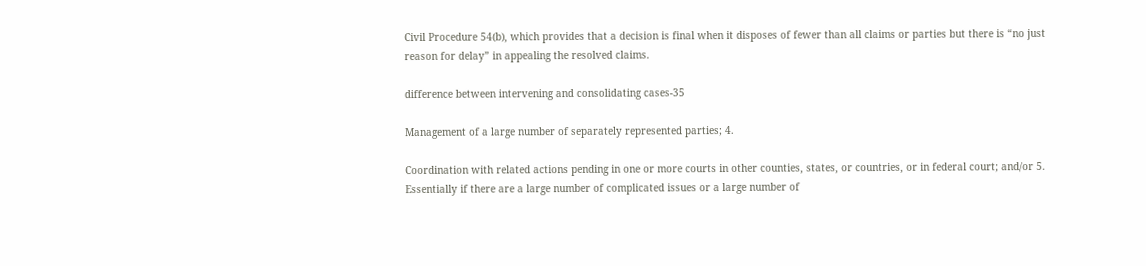Civil Procedure 54(b), which provides that a decision is final when it disposes of fewer than all claims or parties but there is “no just reason for delay” in appealing the resolved claims.

difference between intervening and consolidating cases-35

Management of a large number of separately represented parties; 4.

Coordination with related actions pending in one or more courts in other counties, states, or countries, or in federal court; and/or 5. Essentially if there are a large number of complicated issues or a large number of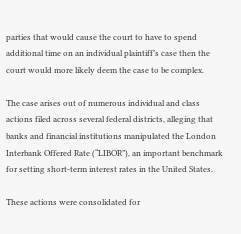parties that would cause the court to have to spend additional time on an individual plaintiff’s case then the court would more likely deem the case to be complex.

The case arises out of numerous individual and class actions filed across several federal districts, alleging that banks and financial institutions manipulated the London Interbank Offered Rate (“LIBOR”), an important benchmark for setting short-term interest rates in the United States.

These actions were consolidated for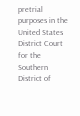pretrial purposes in the United States District Court for the Southern District of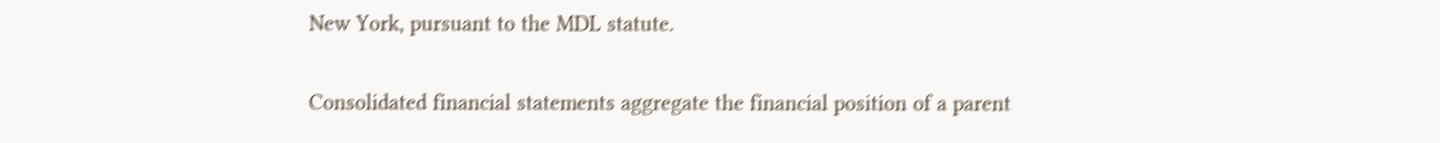New York, pursuant to the MDL statute.

Consolidated financial statements aggregate the financial position of a parent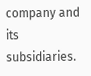company and its subsidiaries.